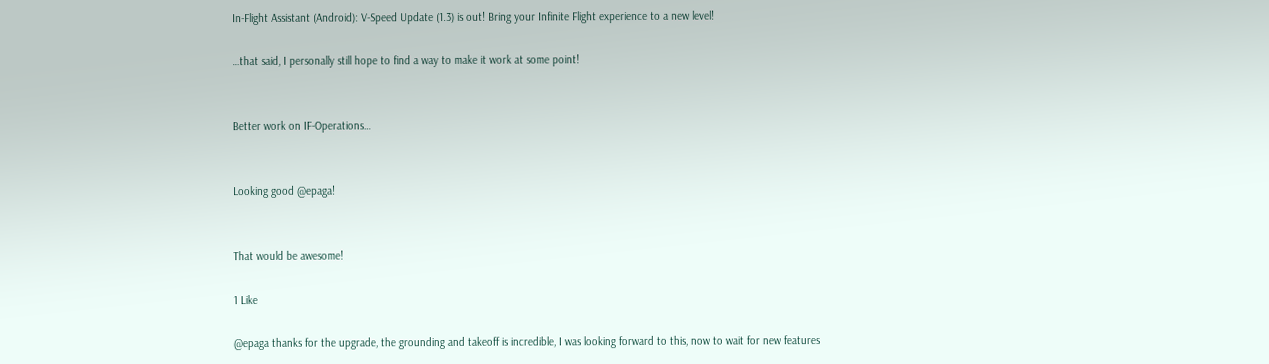In-Flight Assistant (Android): V-Speed Update (1.3) is out! Bring your Infinite Flight experience to a new level!

…that said, I personally still hope to find a way to make it work at some point!


Better work on IF-Operations…


Looking good @epaga!


That would be awesome!

1 Like

@epaga thanks for the upgrade, the grounding and takeoff is incredible, I was looking forward to this, now to wait for new features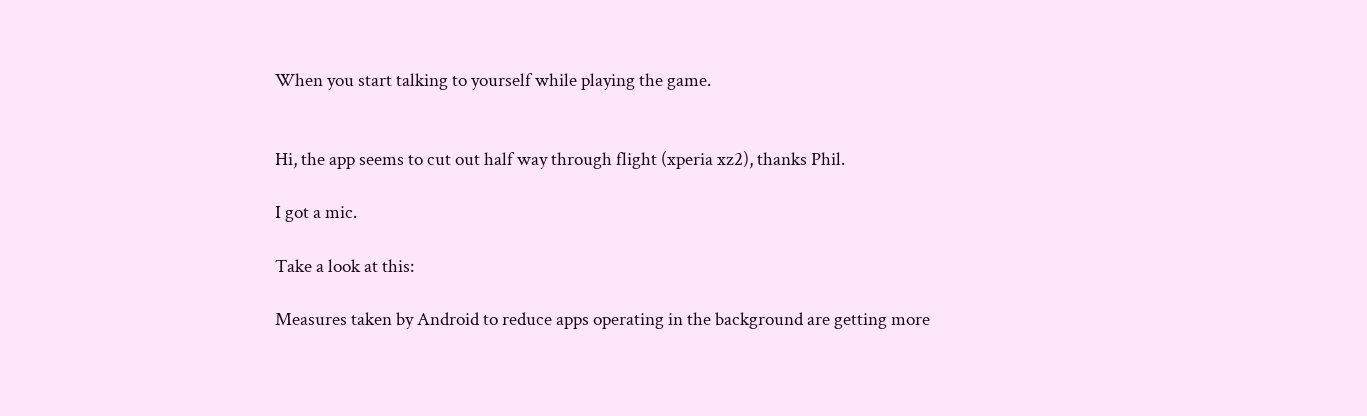When you start talking to yourself while playing the game.


Hi, the app seems to cut out half way through flight (xperia xz2), thanks Phil.

I got a mic.

Take a look at this:

Measures taken by Android to reduce apps operating in the background are getting more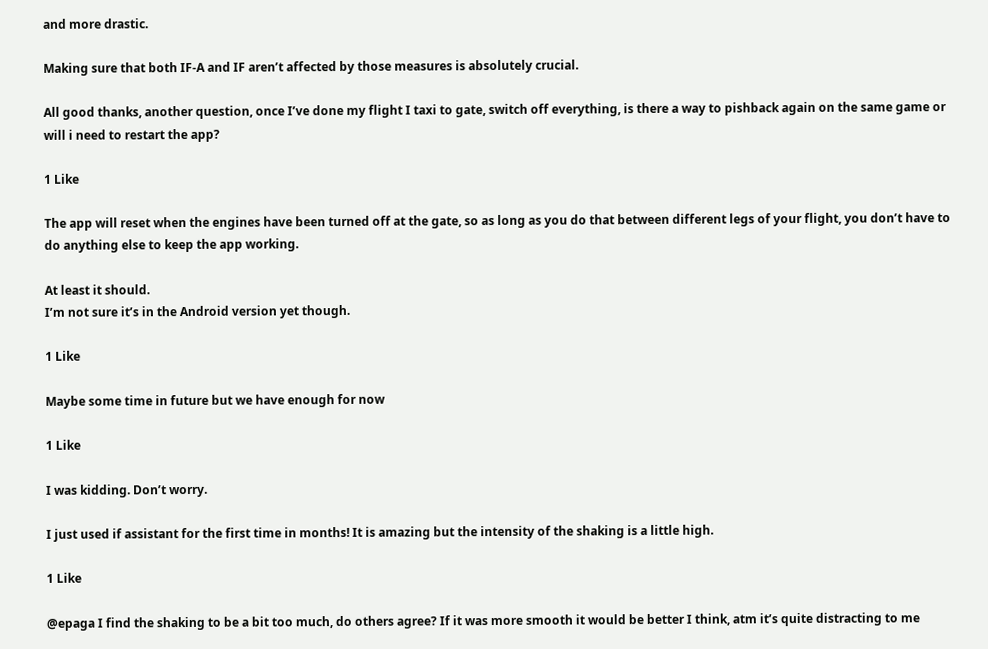and more drastic.

Making sure that both IF-A and IF aren’t affected by those measures is absolutely crucial.

All good thanks, another question, once I’ve done my flight I taxi to gate, switch off everything, is there a way to pishback again on the same game or will i need to restart the app?

1 Like

The app will reset when the engines have been turned off at the gate, so as long as you do that between different legs of your flight, you don’t have to do anything else to keep the app working.

At least it should.
I’m not sure it’s in the Android version yet though.

1 Like

Maybe some time in future but we have enough for now

1 Like

I was kidding. Don’t worry.

I just used if assistant for the first time in months! It is amazing but the intensity of the shaking is a little high.

1 Like

@epaga I find the shaking to be a bit too much, do others agree? If it was more smooth it would be better I think, atm it’s quite distracting to me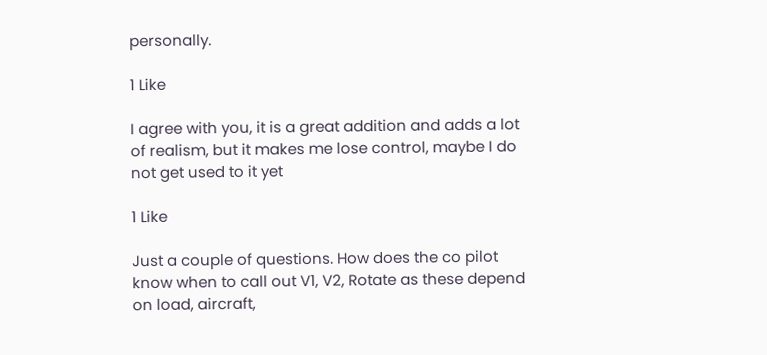personally.

1 Like

I agree with you, it is a great addition and adds a lot of realism, but it makes me lose control, maybe I do not get used to it yet

1 Like

Just a couple of questions. How does the co pilot know when to call out V1, V2, Rotate as these depend on load, aircraft,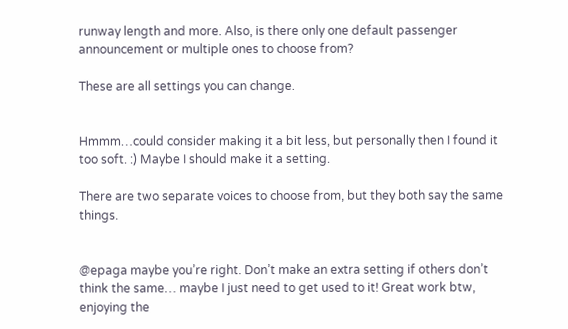runway length and more. Also, is there only one default passenger announcement or multiple ones to choose from?

These are all settings you can change.


Hmmm…could consider making it a bit less, but personally then I found it too soft. :) Maybe I should make it a setting.

There are two separate voices to choose from, but they both say the same things.


@epaga maybe you’re right. Don’t make an extra setting if others don’t think the same… maybe I just need to get used to it! Great work btw, enjoying the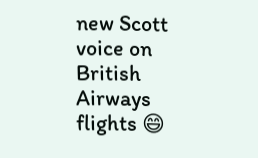new Scott voice on British Airways flights 😄